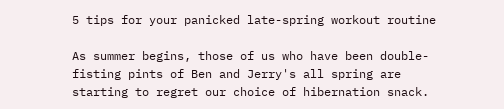5 tips for your panicked late-spring workout routine

As summer begins, those of us who have been double-fisting pints of Ben and Jerry's all spring are starting to regret our choice of hibernation snack.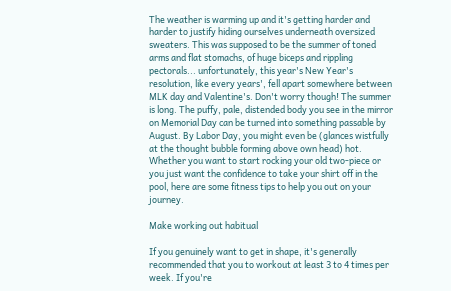The weather is warming up and it's getting harder and harder to justify hiding ourselves underneath oversized sweaters. This was supposed to be the summer of toned arms and flat stomachs, of huge biceps and rippling pectorals... unfortunately, this year's New Year's resolution, like every years', fell apart somewhere between MLK day and Valentine's. Don't worry though! The summer is long. The puffy, pale, distended body you see in the mirror on Memorial Day can be turned into something passable by August. By Labor Day, you might even be (glances wistfully at the thought bubble forming above own head) hot. Whether you want to start rocking your old two-piece or you just want the confidence to take your shirt off in the pool, here are some fitness tips to help you out on your journey.

Make working out habitual

If you genuinely want to get in shape, it's generally recommended that you to workout at least 3 to 4 times per week. If you're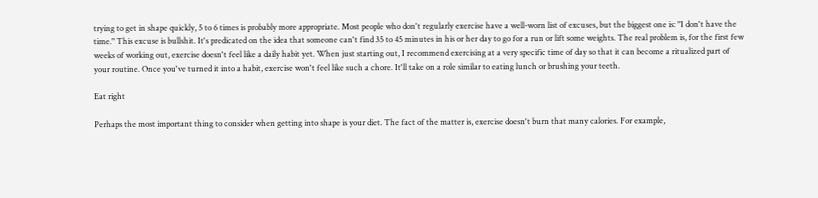trying to get in shape quickly, 5 to 6 times is probably more appropriate. Most people who don't regularly exercise have a well-worn list of excuses, but the biggest one is: "I don't have the time." This excuse is bullshit. It's predicated on the idea that someone can't find 35 to 45 minutes in his or her day to go for a run or lift some weights. The real problem is, for the first few weeks of working out, exercise doesn't feel like a daily habit yet. When just starting out, I recommend exercising at a very specific time of day so that it can become a ritualized part of your routine. Once you've turned it into a habit, exercise won't feel like such a chore. It'll take on a role similar to eating lunch or brushing your teeth.

Eat right

Perhaps the most important thing to consider when getting into shape is your diet. The fact of the matter is, exercise doesn't burn that many calories. For example,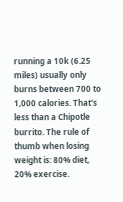running a 10k (6.25 miles) usually only burns between 700 to 1,000 calories. That's less than a Chipotle burrito. The rule of thumb when losing weight is: 80% diet, 20% exercise.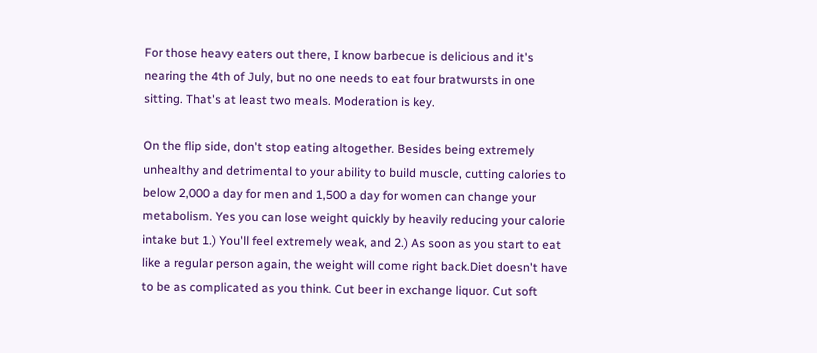For those heavy eaters out there, I know barbecue is delicious and it's nearing the 4th of July, but no one needs to eat four bratwursts in one sitting. That's at least two meals. Moderation is key.

On the flip side, don't stop eating altogether. Besides being extremely unhealthy and detrimental to your ability to build muscle, cutting calories to below 2,000 a day for men and 1,500 a day for women can change your metabolism. Yes you can lose weight quickly by heavily reducing your calorie intake but 1.) You'll feel extremely weak, and 2.) As soon as you start to eat like a regular person again, the weight will come right back.Diet doesn't have to be as complicated as you think. Cut beer in exchange liquor. Cut soft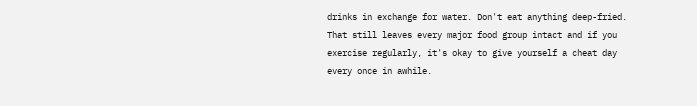drinks in exchange for water. Don't eat anything deep-fried. That still leaves every major food group intact and if you exercise regularly, it's okay to give yourself a cheat day every once in awhile.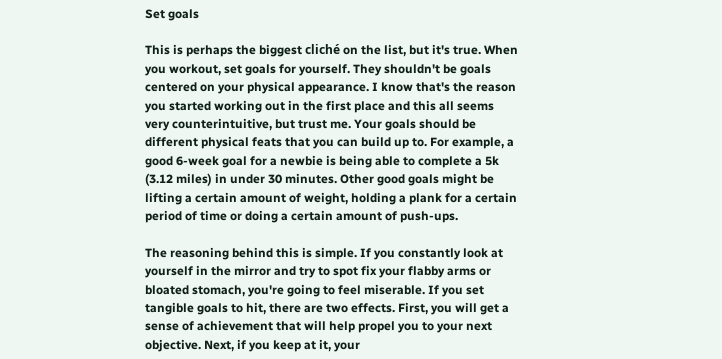Set goals

This is perhaps the biggest cliché on the list, but it's true. When you workout, set goals for yourself. They shouldn't be goals centered on your physical appearance. I know that's the reason you started working out in the first place and this all seems very counterintuitive, but trust me. Your goals should be different physical feats that you can build up to. For example, a good 6-week goal for a newbie is being able to complete a 5k (3.12 miles) in under 30 minutes. Other good goals might be lifting a certain amount of weight, holding a plank for a certain period of time or doing a certain amount of push-ups.

The reasoning behind this is simple. If you constantly look at yourself in the mirror and try to spot fix your flabby arms or bloated stomach, you're going to feel miserable. If you set tangible goals to hit, there are two effects. First, you will get a sense of achievement that will help propel you to your next objective. Next, if you keep at it, your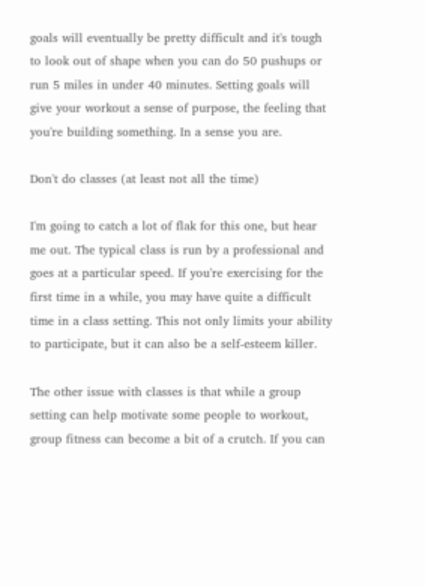goals will eventually be pretty difficult and it's tough to look out of shape when you can do 50 pushups or run 5 miles in under 40 minutes. Setting goals will give your workout a sense of purpose, the feeling that you're building something. In a sense you are.

Don't do classes (at least not all the time)

I'm going to catch a lot of flak for this one, but hear me out. The typical class is run by a professional and goes at a particular speed. If you're exercising for the first time in a while, you may have quite a difficult time in a class setting. This not only limits your ability to participate, but it can also be a self-esteem killer.

The other issue with classes is that while a group setting can help motivate some people to workout, group fitness can become a bit of a crutch. If you can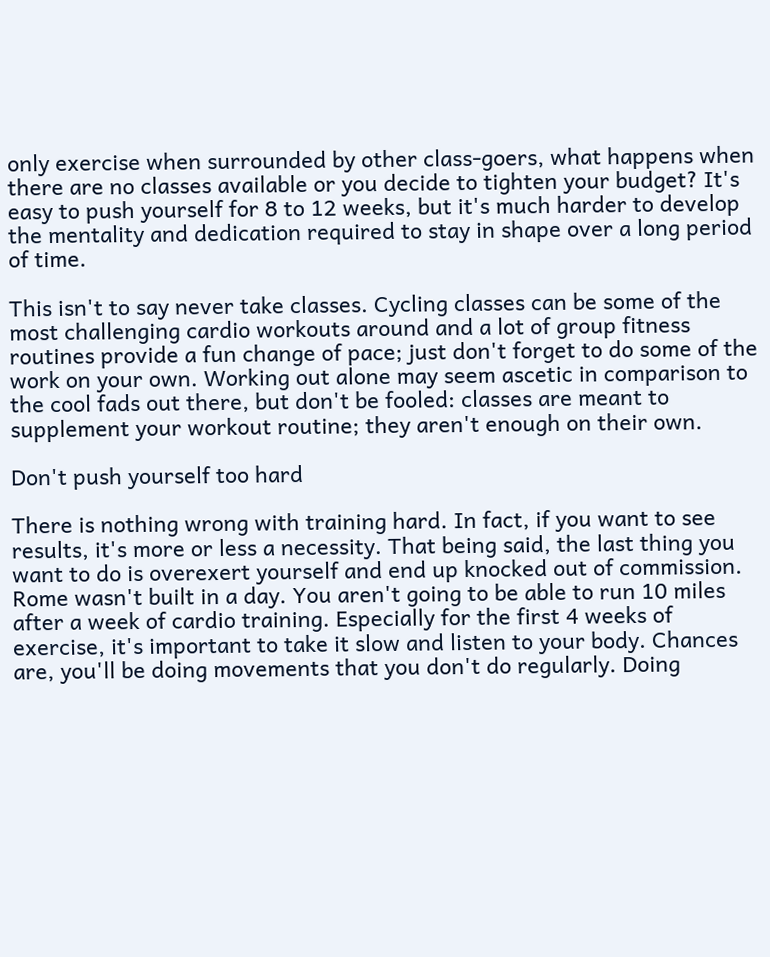only exercise when surrounded by other class-goers, what happens when there are no classes available or you decide to tighten your budget? It's easy to push yourself for 8 to 12 weeks, but it's much harder to develop the mentality and dedication required to stay in shape over a long period of time.

This isn't to say never take classes. Cycling classes can be some of the most challenging cardio workouts around and a lot of group fitness routines provide a fun change of pace; just don't forget to do some of the work on your own. Working out alone may seem ascetic in comparison to the cool fads out there, but don't be fooled: classes are meant to supplement your workout routine; they aren't enough on their own.

Don't push yourself too hard

There is nothing wrong with training hard. In fact, if you want to see results, it's more or less a necessity. That being said, the last thing you want to do is overexert yourself and end up knocked out of commission. Rome wasn't built in a day. You aren't going to be able to run 10 miles after a week of cardio training. Especially for the first 4 weeks of exercise, it's important to take it slow and listen to your body. Chances are, you'll be doing movements that you don't do regularly. Doing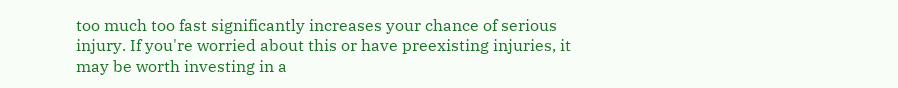too much too fast significantly increases your chance of serious injury. If you're worried about this or have preexisting injuries, it may be worth investing in a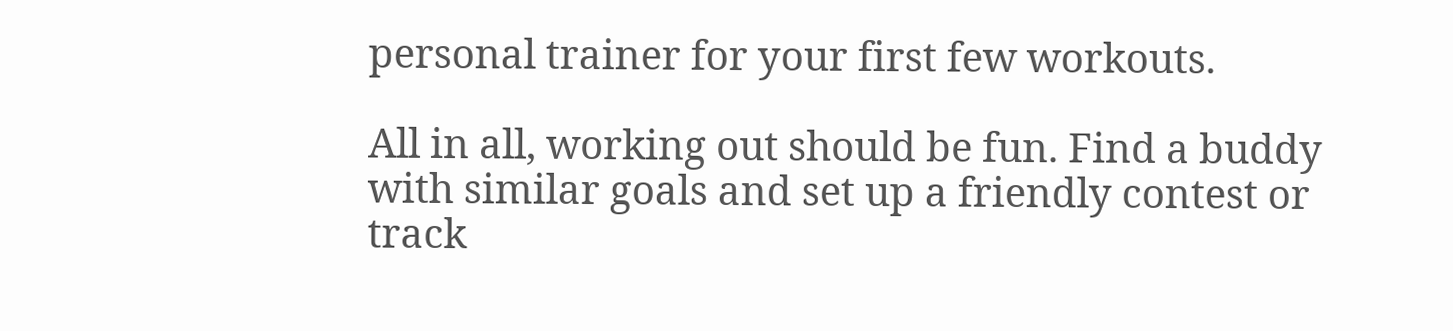personal trainer for your first few workouts.

All in all, working out should be fun. Find a buddy with similar goals and set up a friendly contest or track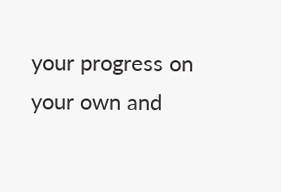your progress on your own and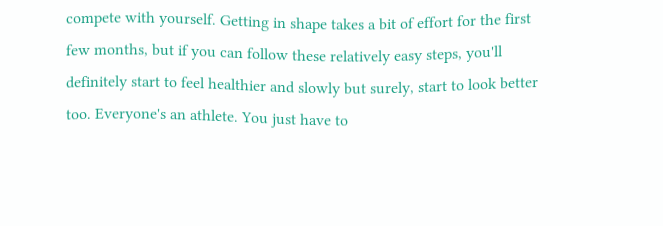compete with yourself. Getting in shape takes a bit of effort for the first few months, but if you can follow these relatively easy steps, you'll definitely start to feel healthier and slowly but surely, start to look better too. Everyone's an athlete. You just have to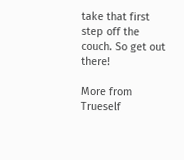take that first step off the couch. So get out there!

More from Trueself